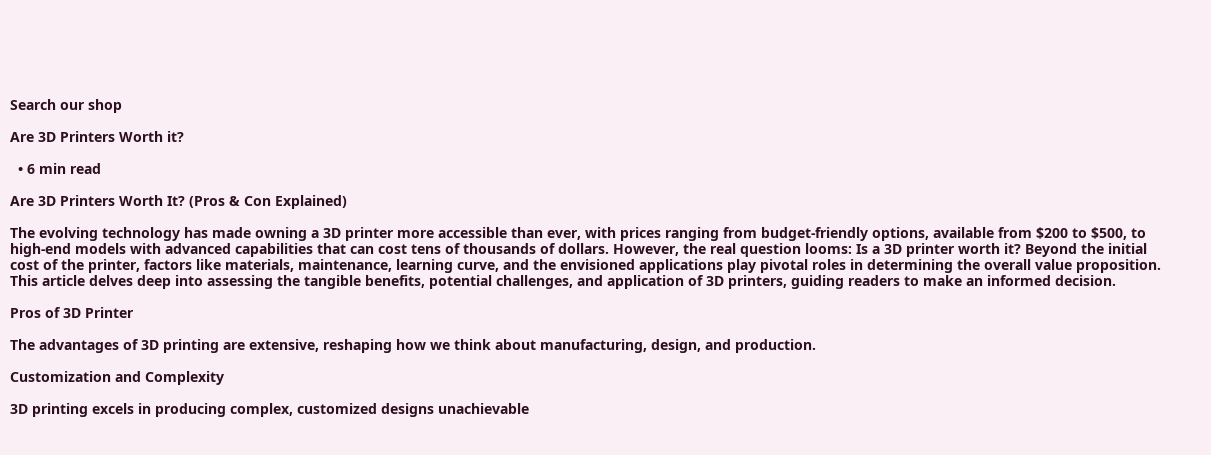Search our shop

Are 3D Printers Worth it?

  • 6 min read

Are 3D Printers Worth It? (Pros & Con Explained)

The evolving technology has made owning a 3D printer more accessible than ever, with prices ranging from budget-friendly options, available from $200 to $500, to high-end models with advanced capabilities that can cost tens of thousands of dollars. However, the real question looms: Is a 3D printer worth it? Beyond the initial cost of the printer, factors like materials, maintenance, learning curve, and the envisioned applications play pivotal roles in determining the overall value proposition. This article delves deep into assessing the tangible benefits, potential challenges, and application of 3D printers, guiding readers to make an informed decision.

Pros of 3D Printer

The advantages of 3D printing are extensive, reshaping how we think about manufacturing, design, and production.

Customization and Complexity

3D printing excels in producing complex, customized designs unachievable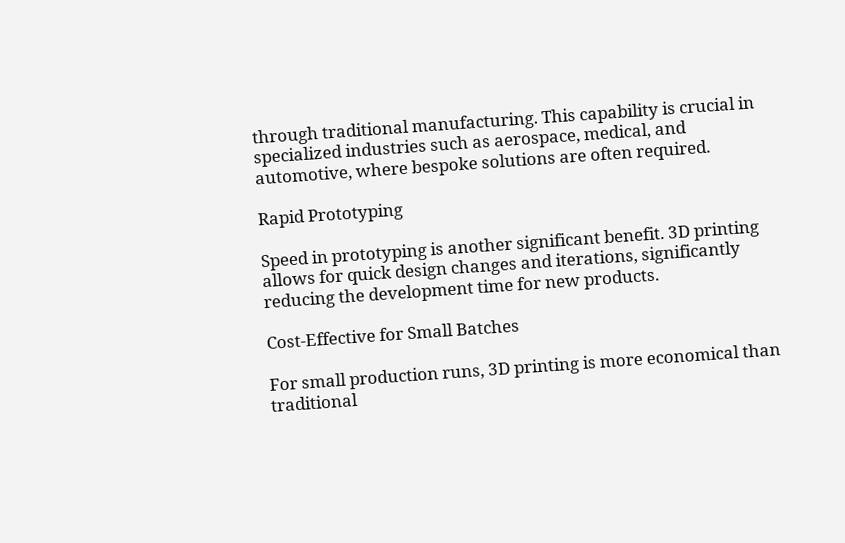through traditional manufacturing. This capability is crucial in specialized industries such as aerospace, medical, and automotive, where bespoke solutions are often required.

Rapid Prototyping

Speed in prototyping is another significant benefit. 3D printing allows for quick design changes and iterations, significantly reducing the development time for new products.

Cost-Effective for Small Batches

For small production runs, 3D printing is more economical than traditional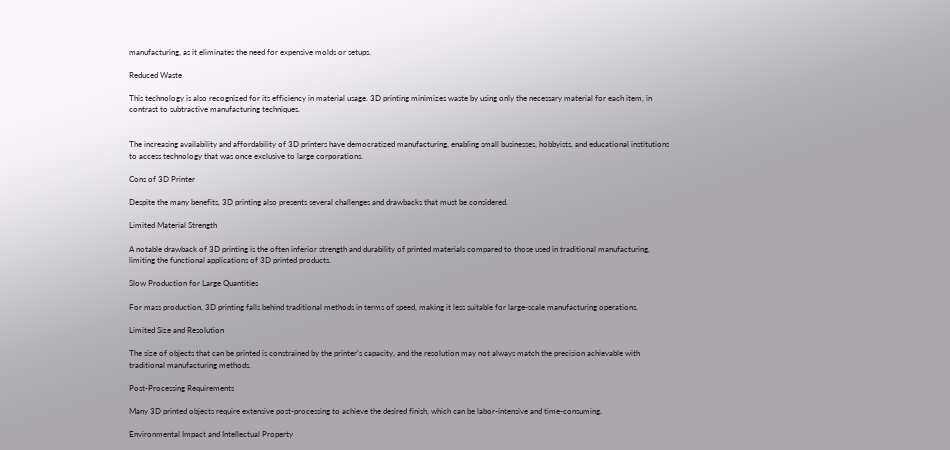manufacturing, as it eliminates the need for expensive molds or setups.

Reduced Waste

This technology is also recognized for its efficiency in material usage. 3D printing minimizes waste by using only the necessary material for each item, in contrast to subtractive manufacturing techniques.


The increasing availability and affordability of 3D printers have democratized manufacturing, enabling small businesses, hobbyists, and educational institutions to access technology that was once exclusive to large corporations.

Cons of 3D Printer

Despite the many benefits, 3D printing also presents several challenges and drawbacks that must be considered.

Limited Material Strength

A notable drawback of 3D printing is the often inferior strength and durability of printed materials compared to those used in traditional manufacturing, limiting the functional applications of 3D printed products.

Slow Production for Large Quantities

For mass production, 3D printing falls behind traditional methods in terms of speed, making it less suitable for large-scale manufacturing operations.

Limited Size and Resolution

The size of objects that can be printed is constrained by the printer's capacity, and the resolution may not always match the precision achievable with traditional manufacturing methods.

Post-Processing Requirements

Many 3D printed objects require extensive post-processing to achieve the desired finish, which can be labor-intensive and time-consuming.

Environmental Impact and Intellectual Property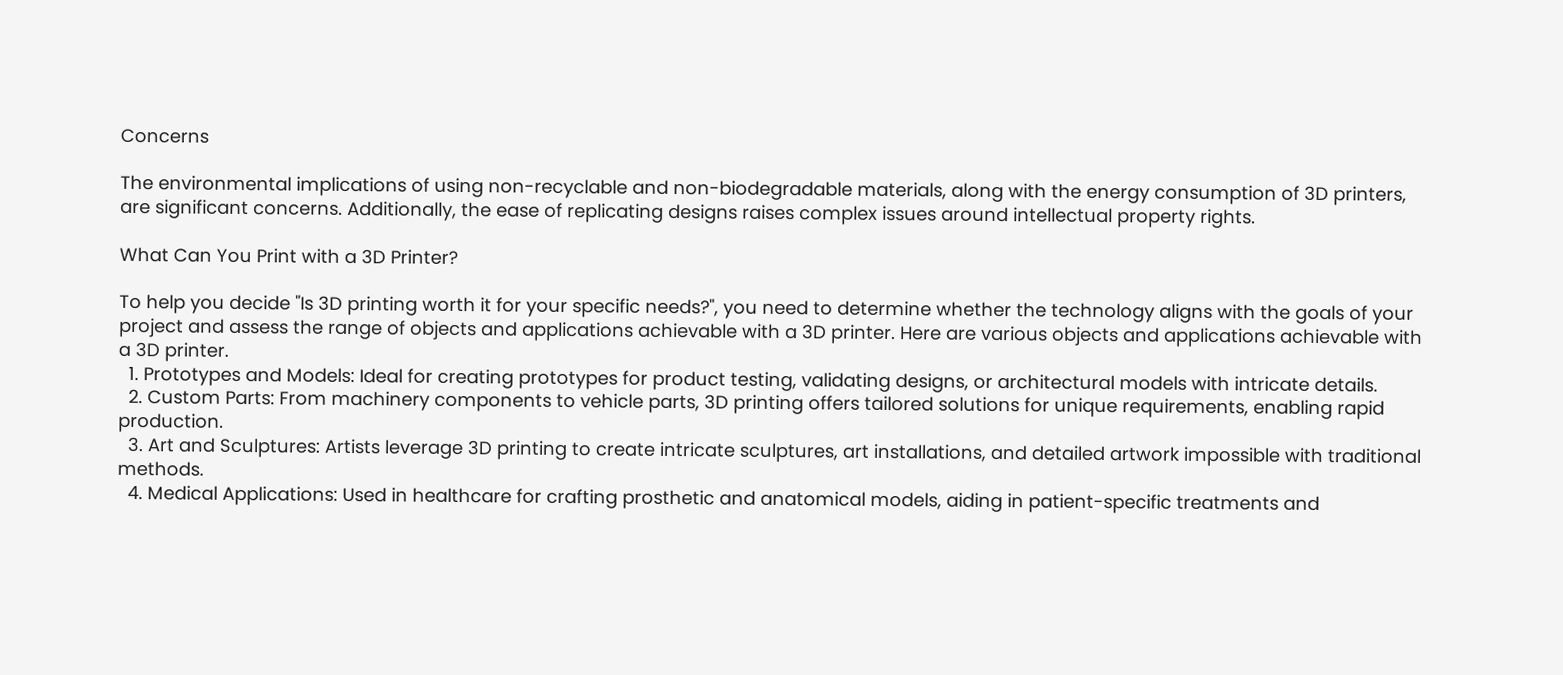Concerns

The environmental implications of using non-recyclable and non-biodegradable materials, along with the energy consumption of 3D printers, are significant concerns. Additionally, the ease of replicating designs raises complex issues around intellectual property rights.

What Can You Print with a 3D Printer?

To help you decide "Is 3D printing worth it for your specific needs?", you need to determine whether the technology aligns with the goals of your project and assess the range of objects and applications achievable with a 3D printer. Here are various objects and applications achievable with a 3D printer.
  1. Prototypes and Models: Ideal for creating prototypes for product testing, validating designs, or architectural models with intricate details.
  2. Custom Parts: From machinery components to vehicle parts, 3D printing offers tailored solutions for unique requirements, enabling rapid production.
  3. Art and Sculptures: Artists leverage 3D printing to create intricate sculptures, art installations, and detailed artwork impossible with traditional methods.
  4. Medical Applications: Used in healthcare for crafting prosthetic and anatomical models, aiding in patient-specific treatments and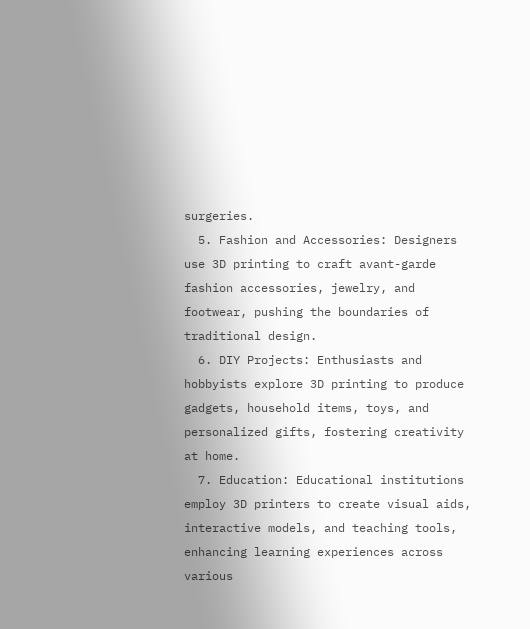surgeries.
  5. Fashion and Accessories: Designers use 3D printing to craft avant-garde fashion accessories, jewelry, and footwear, pushing the boundaries of traditional design.
  6. DIY Projects: Enthusiasts and hobbyists explore 3D printing to produce gadgets, household items, toys, and personalized gifts, fostering creativity at home.
  7. Education: Educational institutions employ 3D printers to create visual aids, interactive models, and teaching tools, enhancing learning experiences across various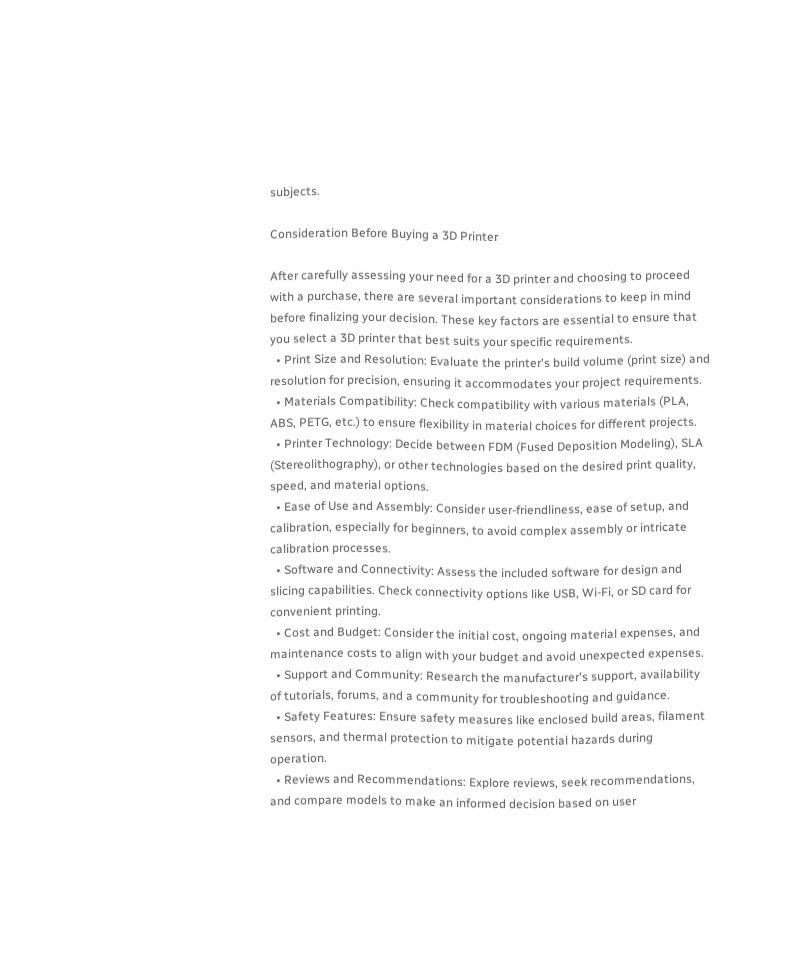subjects.

Consideration Before Buying a 3D Printer

After carefully assessing your need for a 3D printer and choosing to proceed with a purchase, there are several important considerations to keep in mind before finalizing your decision. These key factors are essential to ensure that you select a 3D printer that best suits your specific requirements.
  • Print Size and Resolution: Evaluate the printer's build volume (print size) and resolution for precision, ensuring it accommodates your project requirements.
  • Materials Compatibility: Check compatibility with various materials (PLA, ABS, PETG, etc.) to ensure flexibility in material choices for different projects.
  • Printer Technology: Decide between FDM (Fused Deposition Modeling), SLA (Stereolithography), or other technologies based on the desired print quality, speed, and material options.
  • Ease of Use and Assembly: Consider user-friendliness, ease of setup, and calibration, especially for beginners, to avoid complex assembly or intricate calibration processes.
  • Software and Connectivity: Assess the included software for design and slicing capabilities. Check connectivity options like USB, Wi-Fi, or SD card for convenient printing.
  • Cost and Budget: Consider the initial cost, ongoing material expenses, and maintenance costs to align with your budget and avoid unexpected expenses.
  • Support and Community: Research the manufacturer's support, availability of tutorials, forums, and a community for troubleshooting and guidance.
  • Safety Features: Ensure safety measures like enclosed build areas, filament sensors, and thermal protection to mitigate potential hazards during operation.
  • Reviews and Recommendations: Explore reviews, seek recommendations, and compare models to make an informed decision based on user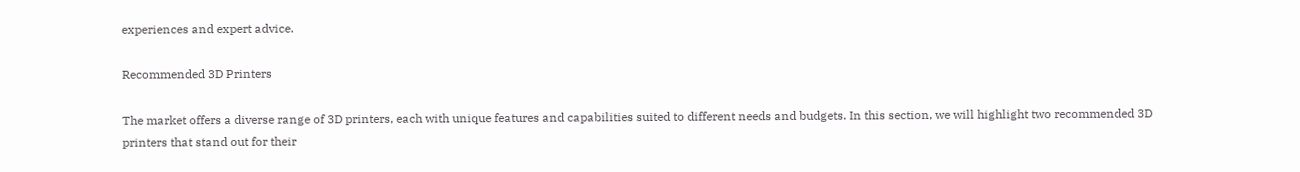experiences and expert advice.

Recommended 3D Printers

The market offers a diverse range of 3D printers, each with unique features and capabilities suited to different needs and budgets. In this section, we will highlight two recommended 3D printers that stand out for their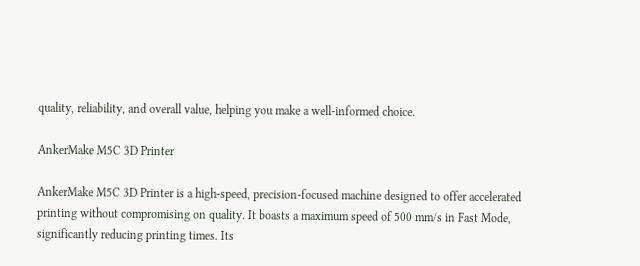quality, reliability, and overall value, helping you make a well-informed choice.

AnkerMake M5C 3D Printer

AnkerMake M5C 3D Printer is a high-speed, precision-focused machine designed to offer accelerated printing without compromising on quality. It boasts a maximum speed of 500 mm/s in Fast Mode, significantly reducing printing times. Its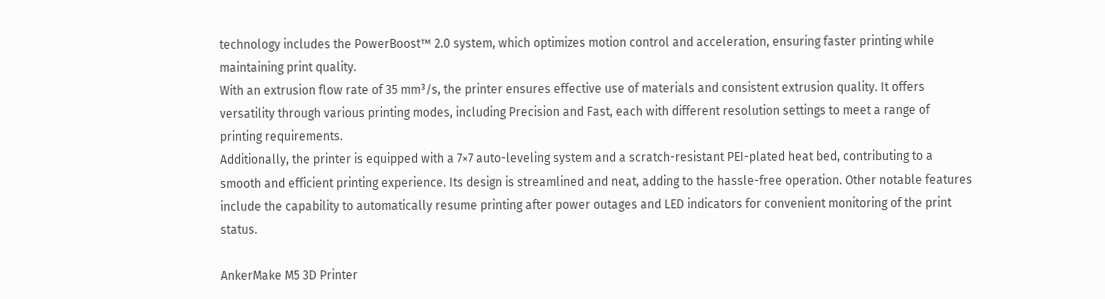technology includes the PowerBoost™ 2.0 system, which optimizes motion control and acceleration, ensuring faster printing while maintaining print quality.
With an extrusion flow rate of 35 mm³/s, the printer ensures effective use of materials and consistent extrusion quality. It offers versatility through various printing modes, including Precision and Fast, each with different resolution settings to meet a range of printing requirements.
Additionally, the printer is equipped with a 7×7 auto-leveling system and a scratch-resistant PEI-plated heat bed, contributing to a smooth and efficient printing experience. Its design is streamlined and neat, adding to the hassle-free operation. Other notable features include the capability to automatically resume printing after power outages and LED indicators for convenient monitoring of the print status.

AnkerMake M5 3D Printer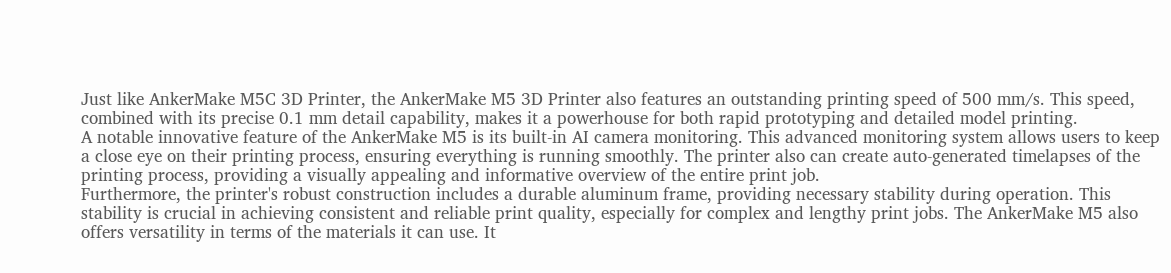Just like AnkerMake M5C 3D Printer, the AnkerMake M5 3D Printer also features an outstanding printing speed of 500 mm/s. This speed, combined with its precise 0.1 mm detail capability, makes it a powerhouse for both rapid prototyping and detailed model printing.
A notable innovative feature of the AnkerMake M5 is its built-in AI camera monitoring. This advanced monitoring system allows users to keep a close eye on their printing process, ensuring everything is running smoothly. The printer also can create auto-generated timelapses of the printing process, providing a visually appealing and informative overview of the entire print job.
Furthermore, the printer's robust construction includes a durable aluminum frame, providing necessary stability during operation. This stability is crucial in achieving consistent and reliable print quality, especially for complex and lengthy print jobs. The AnkerMake M5 also offers versatility in terms of the materials it can use. It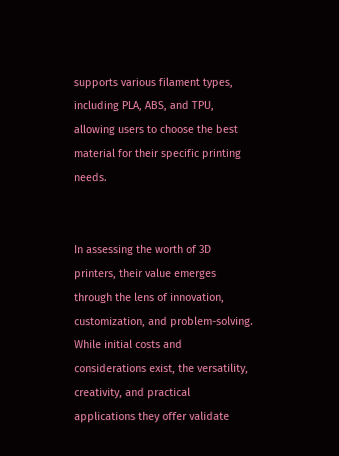supports various filament types, including PLA, ABS, and TPU, allowing users to choose the best material for their specific printing needs.


In assessing the worth of 3D printers, their value emerges through the lens of innovation, customization, and problem-solving. While initial costs and considerations exist, the versatility, creativity, and practical applications they offer validate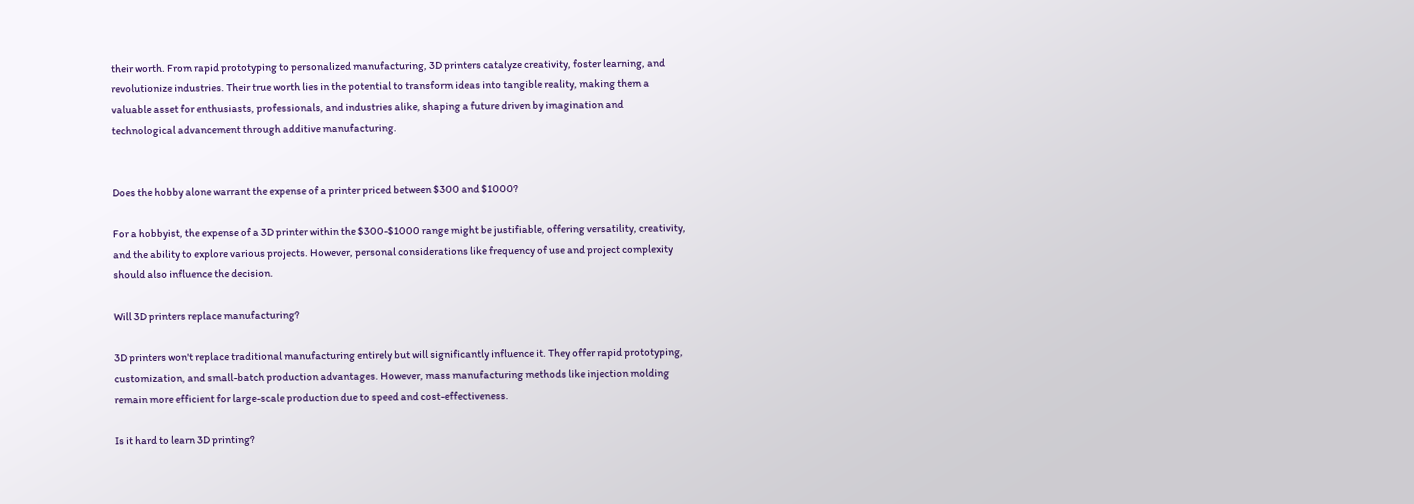their worth. From rapid prototyping to personalized manufacturing, 3D printers catalyze creativity, foster learning, and revolutionize industries. Their true worth lies in the potential to transform ideas into tangible reality, making them a valuable asset for enthusiasts, professionals, and industries alike, shaping a future driven by imagination and technological advancement through additive manufacturing.


Does the hobby alone warrant the expense of a printer priced between $300 and $1000?

For a hobbyist, the expense of a 3D printer within the $300-$1000 range might be justifiable, offering versatility, creativity, and the ability to explore various projects. However, personal considerations like frequency of use and project complexity should also influence the decision.

Will 3D printers replace manufacturing?

3D printers won't replace traditional manufacturing entirely but will significantly influence it. They offer rapid prototyping, customization, and small-batch production advantages. However, mass manufacturing methods like injection molding remain more efficient for large-scale production due to speed and cost-effectiveness.

Is it hard to learn 3D printing?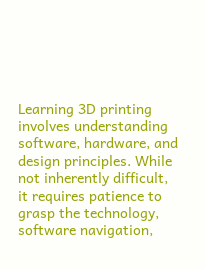Learning 3D printing involves understanding software, hardware, and design principles. While not inherently difficult, it requires patience to grasp the technology, software navigation,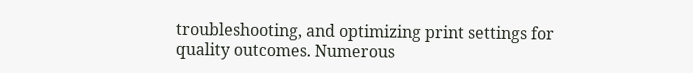troubleshooting, and optimizing print settings for quality outcomes. Numerous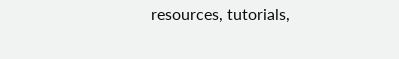resources, tutorials,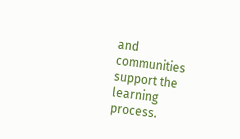and communities support the learning process.